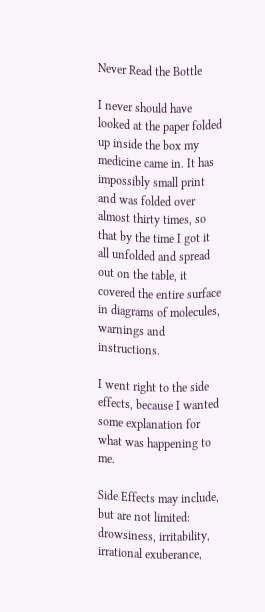Never Read the Bottle

I never should have looked at the paper folded up inside the box my medicine came in. It has impossibly small print and was folded over almost thirty times, so that by the time I got it all unfolded and spread out on the table, it covered the entire surface in diagrams of molecules, warnings and instructions.

I went right to the side effects, because I wanted some explanation for what was happening to me.

Side Effects may include, but are not limited: drowsiness, irritability, irrational exuberance,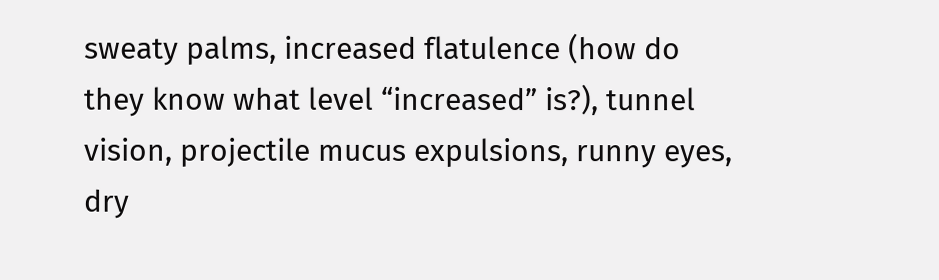sweaty palms, increased flatulence (how do they know what level “increased” is?), tunnel vision, projectile mucus expulsions, runny eyes, dry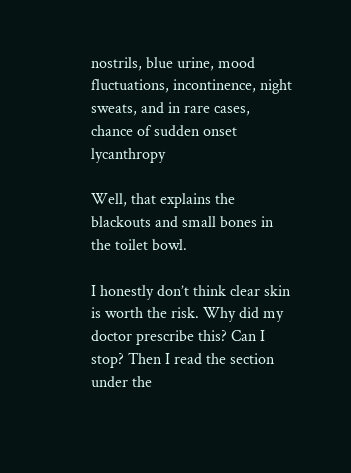nostrils, blue urine, mood fluctuations, incontinence, night sweats, and in rare cases, chance of sudden onset lycanthropy

Well, that explains the blackouts and small bones in the toilet bowl.

I honestly don’t think clear skin is worth the risk. Why did my doctor prescribe this? Can I stop? Then I read the section under the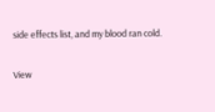side effects list, and my blood ran cold.

View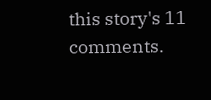this story's 11 comments.